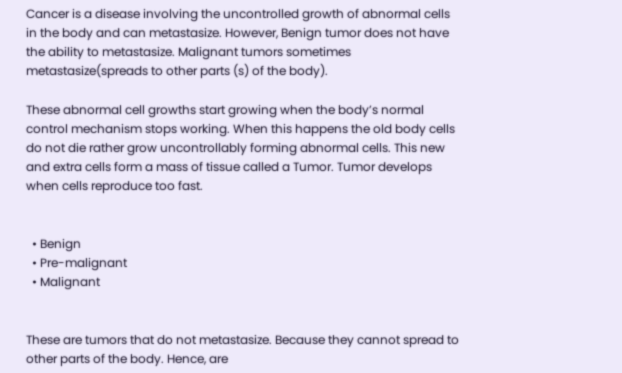Cancer is a disease involving the uncontrolled growth of abnormal cells in the body and can metastasize. However, Benign tumor does not have the ability to metastasize. Malignant tumors sometimes metastasize(spreads to other parts (s) of the body).

These abnormal cell growths start growing when the body’s normal control mechanism stops working. When this happens the old body cells do not die rather grow uncontrollably forming abnormal cells. This new and extra cells form a mass of tissue called a Tumor. Tumor develops when cells reproduce too fast.


  • Benign
  • Pre-malignant
  • Malignant


These are tumors that do not metastasize. Because they cannot spread to other parts of the body. Hence, are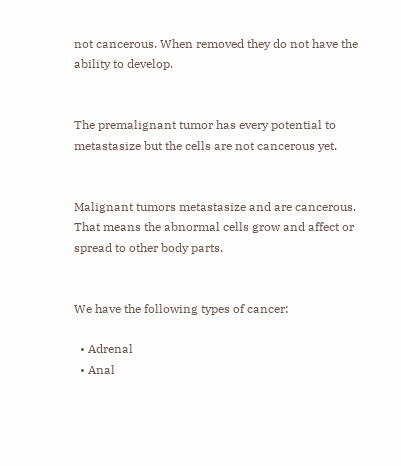not cancerous. When removed they do not have the ability to develop.


The premalignant tumor has every potential to metastasize but the cells are not cancerous yet.


Malignant tumors metastasize and are cancerous. That means the abnormal cells grow and affect or spread to other body parts.


We have the following types of cancer:

  • Adrenal
  • Anal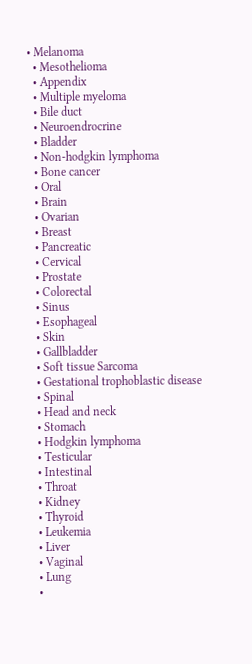• Melanoma
  • Mesothelioma
  • Appendix
  • Multiple myeloma
  • Bile duct
  • Neuroendrocrine
  • Bladder
  • Non-hodgkin lymphoma
  • Bone cancer
  • Oral
  • Brain
  • Ovarian
  • Breast
  • Pancreatic
  • Cervical
  • Prostate
  • Colorectal
  • Sinus
  • Esophageal
  • Skin
  • Gallbladder
  • Soft tissue Sarcoma
  • Gestational trophoblastic disease
  • Spinal
  • Head and neck
  • Stomach
  • Hodgkin lymphoma
  • Testicular
  • Intestinal
  • Throat
  • Kidney
  • Thyroid
  • Leukemia
  • Liver
  • Vaginal
  • Lung
  •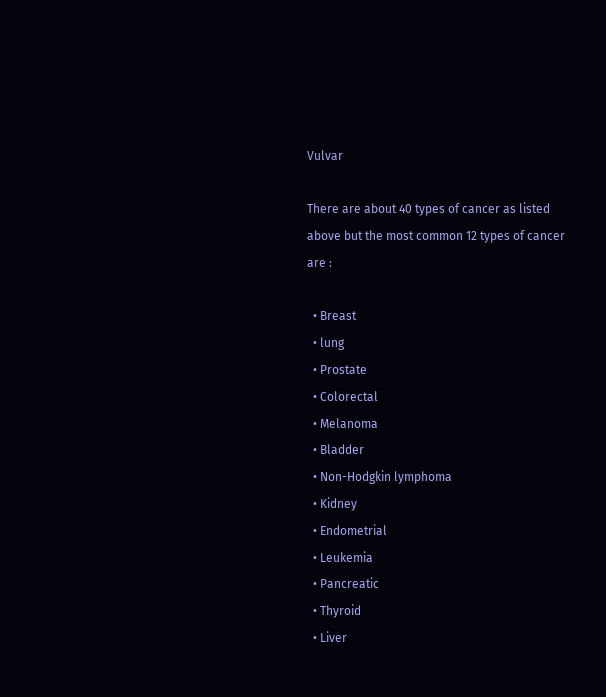Vulvar

There are about 40 types of cancer as listed above but the most common 12 types of cancer are :

  • Breast
  • lung
  • Prostate
  • Colorectal
  • Melanoma
  • Bladder
  • Non-Hodgkin lymphoma
  • Kidney
  • Endometrial
  • Leukemia
  • Pancreatic
  • Thyroid
  • Liver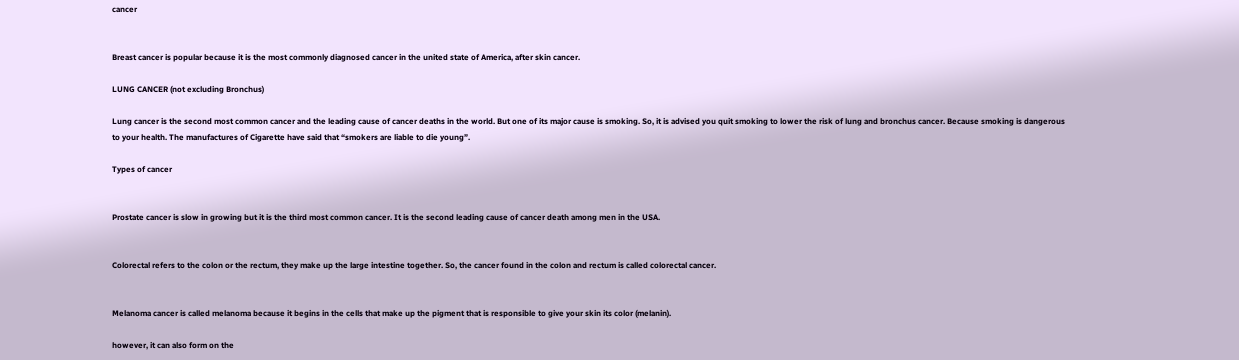cancer


Breast cancer is popular because it is the most commonly diagnosed cancer in the united state of America, after skin cancer.

LUNG CANCER (not excluding Bronchus)

Lung cancer is the second most common cancer and the leading cause of cancer deaths in the world. But one of its major cause is smoking. So, it is advised you quit smoking to lower the risk of lung and bronchus cancer. Because smoking is dangerous to your health. The manufactures of Cigarette have said that “smokers are liable to die young”.

Types of cancer


Prostate cancer is slow in growing but it is the third most common cancer. It is the second leading cause of cancer death among men in the USA.


Colorectal refers to the colon or the rectum, they make up the large intestine together. So, the cancer found in the colon and rectum is called colorectal cancer.


Melanoma cancer is called melanoma because it begins in the cells that make up the pigment that is responsible to give your skin its color (melanin).

however, it can also form on the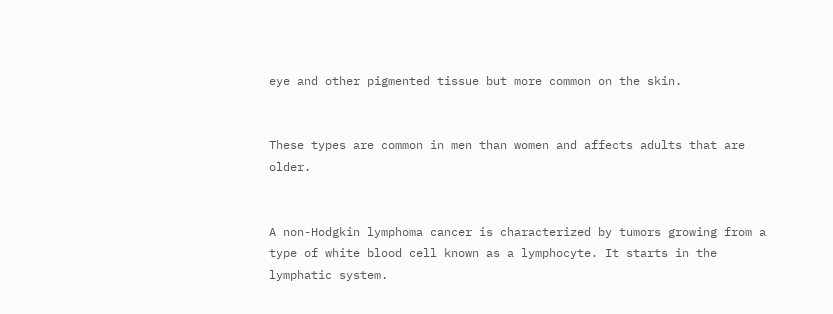eye and other pigmented tissue but more common on the skin.


These types are common in men than women and affects adults that are older.


A non-Hodgkin lymphoma cancer is characterized by tumors growing from a type of white blood cell known as a lymphocyte. It starts in the lymphatic system.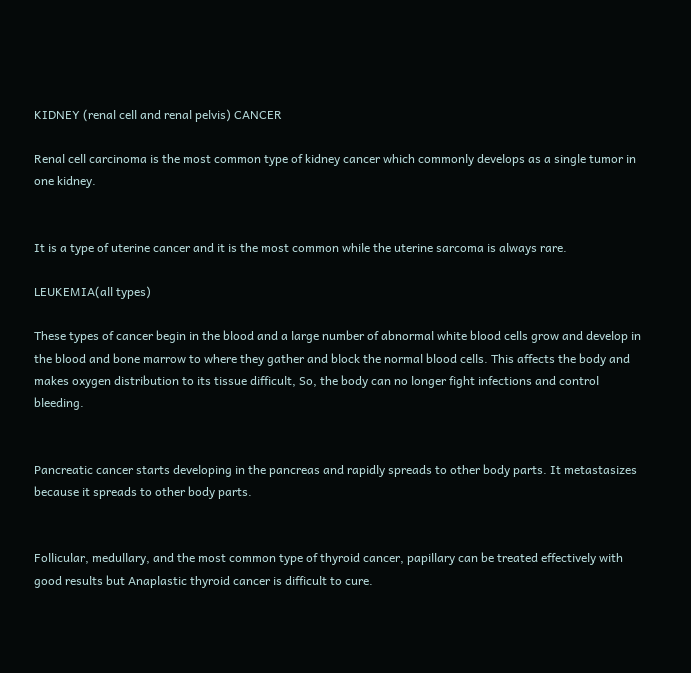KIDNEY (renal cell and renal pelvis) CANCER

Renal cell carcinoma is the most common type of kidney cancer which commonly develops as a single tumor in one kidney.


It is a type of uterine cancer and it is the most common while the uterine sarcoma is always rare.

LEUKEMIA(all types)

These types of cancer begin in the blood and a large number of abnormal white blood cells grow and develop in the blood and bone marrow to where they gather and block the normal blood cells. This affects the body and makes oxygen distribution to its tissue difficult, So, the body can no longer fight infections and control bleeding.


Pancreatic cancer starts developing in the pancreas and rapidly spreads to other body parts. It metastasizes because it spreads to other body parts.


Follicular, medullary, and the most common type of thyroid cancer, papillary can be treated effectively with good results but Anaplastic thyroid cancer is difficult to cure.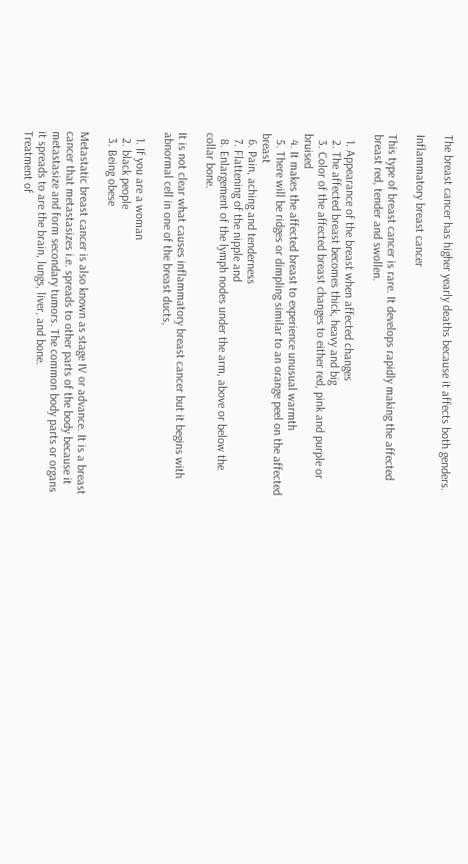The breast cancer has higher yearly deaths because it affects both genders.

Inflammatory breast cancer

This type of breast cancer is rare. It develops rapidly making the affected breast red, tender and swollen.

  1. Appearance of the breast when affected changes
  2. The affected breast becomes thick, heavy and big
  3. Color of the affected breast changes to either red, pink and purple or bruised
  4. It makes the affected breast to experience unusual warmth
  5. There will be ridges or dimpling similar to an orange peel on the affected breast
  6. Pain, aching and tenderness
  7. Flattening of the nipple and
  8. Enlargement of the lymph nodes under the arm, above or below the collar bone.

It is not clear what causes inflammatory breast cancer but it begins with abnormal cell in one of the breast ducts,

  1. If you are a woman
  2. black people
  3. Being obese

Metastatic breast cancer is also known as stage IV or advance. It is a breast cancer that metastasizes i.e. spreads to other parts of the body because it metastasize and form secondary tumors. The common body parts or organs it spreads to are the brain, lungs, liver, and bone.
Treatment of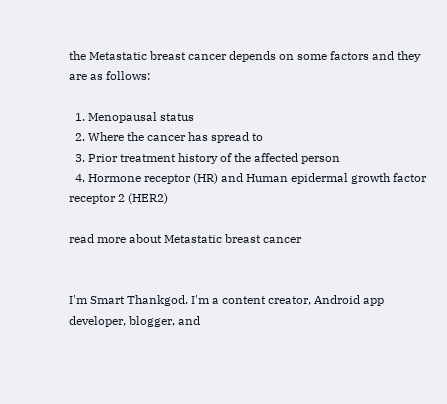the Metastatic breast cancer depends on some factors and they are as follows:

  1. Menopausal status
  2. Where the cancer has spread to
  3. Prior treatment history of the affected person
  4. Hormone receptor (HR) and Human epidermal growth factor receptor 2 (HER2)

read more about Metastatic breast cancer


I'm Smart Thankgod. I'm a content creator, Android app developer, blogger, and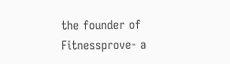the founder of Fitnessprove- a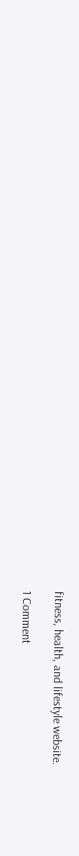fitness, health, and lifestyle website.

1 Comment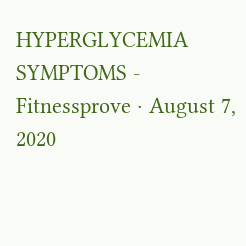HYPERGLYCEMIA SYMPTOMS - Fitnessprove · August 7, 2020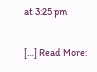at 3:25 pm

[…] Read More: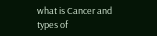what is Cancer and types of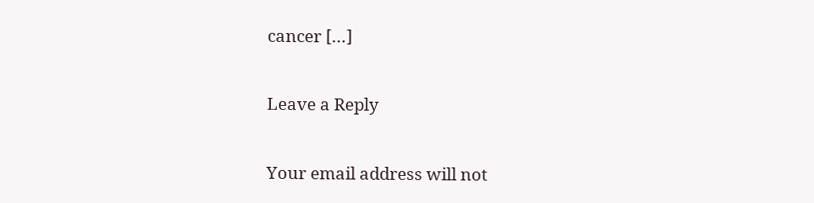cancer […]

Leave a Reply

Your email address will not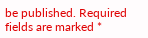be published. Required fields are marked *